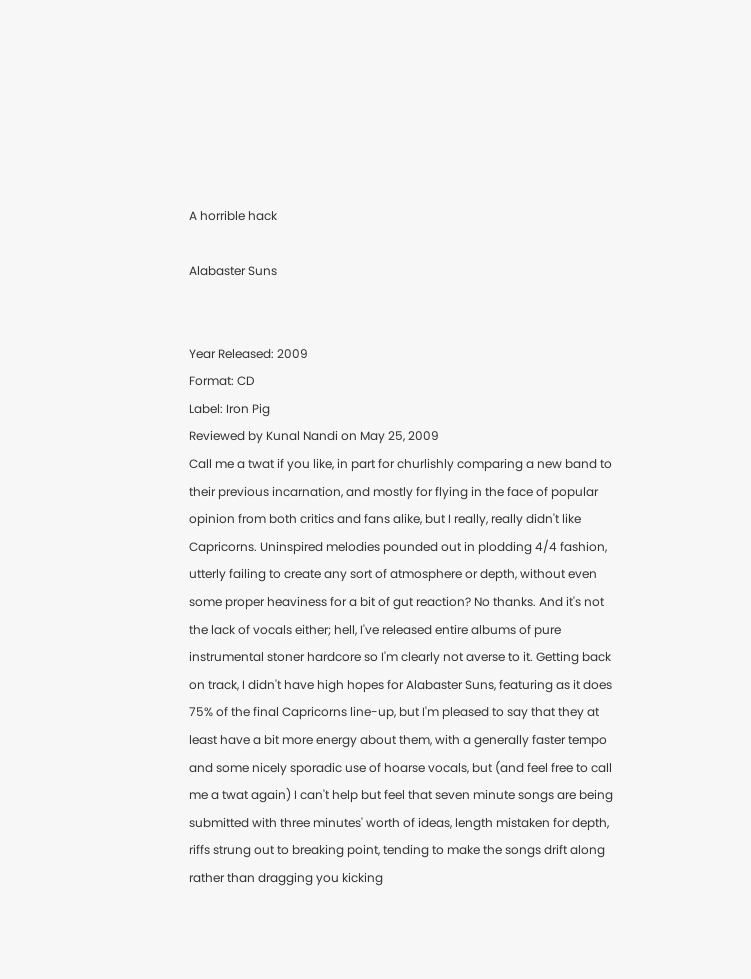A horrible hack

Alabaster Suns


Year Released: 2009
Format: CD
Label: Iron Pig
Reviewed by Kunal Nandi on May 25, 2009
Call me a twat if you like, in part for churlishly comparing a new band to their previous incarnation, and mostly for flying in the face of popular opinion from both critics and fans alike, but I really, really didn't like Capricorns. Uninspired melodies pounded out in plodding 4/4 fashion, utterly failing to create any sort of atmosphere or depth, without even some proper heaviness for a bit of gut reaction? No thanks. And it's not the lack of vocals either; hell, I've released entire albums of pure instrumental stoner hardcore so I'm clearly not averse to it. Getting back on track, I didn't have high hopes for Alabaster Suns, featuring as it does 75% of the final Capricorns line-up, but I'm pleased to say that they at least have a bit more energy about them, with a generally faster tempo and some nicely sporadic use of hoarse vocals, but (and feel free to call me a twat again) I can't help but feel that seven minute songs are being submitted with three minutes' worth of ideas, length mistaken for depth, riffs strung out to breaking point, tending to make the songs drift along rather than dragging you kicking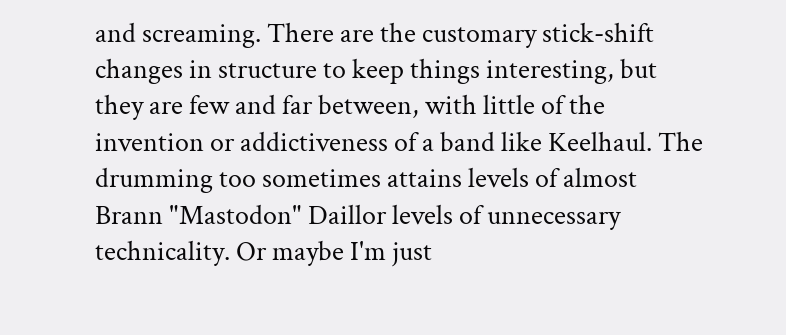and screaming. There are the customary stick-shift changes in structure to keep things interesting, but they are few and far between, with little of the invention or addictiveness of a band like Keelhaul. The drumming too sometimes attains levels of almost Brann "Mastodon" Daillor levels of unnecessary technicality. Or maybe I'm just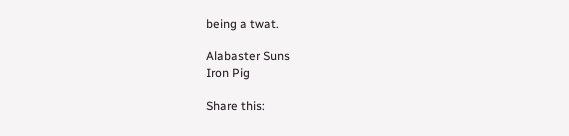being a twat.

Alabaster Suns
Iron Pig

Share this: